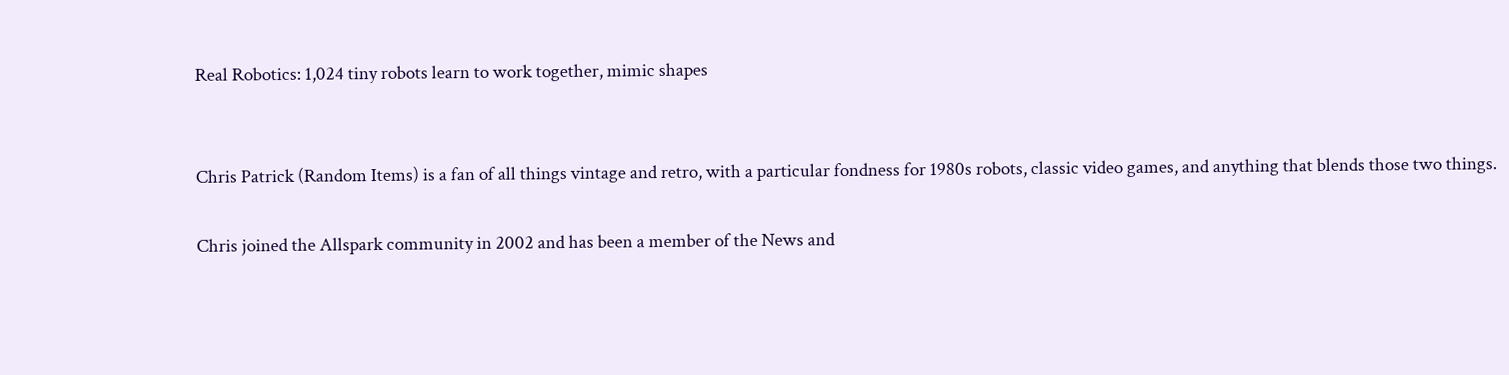Real Robotics: 1,024 tiny robots learn to work together, mimic shapes


Chris Patrick (Random Items) is a fan of all things vintage and retro, with a particular fondness for 1980s robots, classic video games, and anything that blends those two things.

Chris joined the Allspark community in 2002 and has been a member of the News and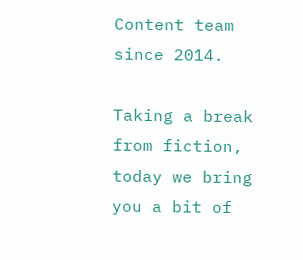Content team since 2014.

Taking a break from fiction, today we bring you a bit of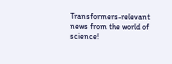Transformers-relevant news from the world of science!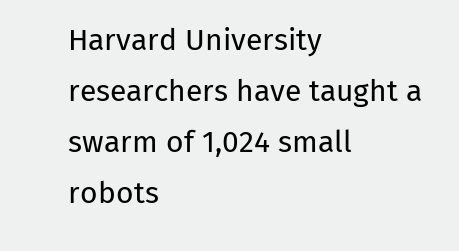Harvard University researchers have taught a swarm of 1,024 small robots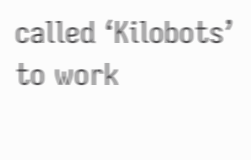called ‘Kilobots’ to work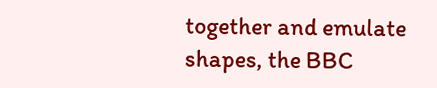together and emulate shapes, the BBC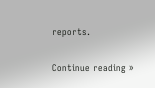reports.

Continue reading »